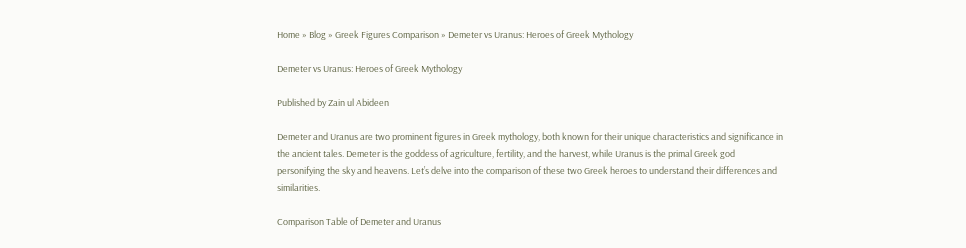Home » Blog » Greek Figures Comparison » Demeter vs Uranus: Heroes of Greek Mythology

Demeter vs Uranus: Heroes of Greek Mythology

Published by Zain ul Abideen

Demeter and Uranus are two prominent figures in Greek mythology, both known for their unique characteristics and significance in the ancient tales. Demeter is the goddess of agriculture, fertility, and the harvest, while Uranus is the primal Greek god personifying the sky and heavens. Let’s delve into the comparison of these two Greek heroes to understand their differences and similarities.

Comparison Table of Demeter and Uranus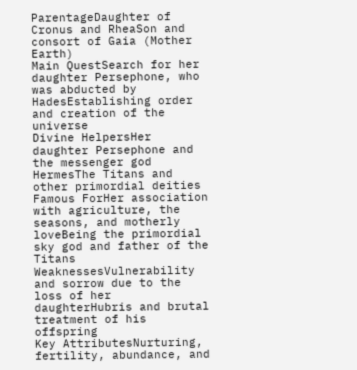ParentageDaughter of Cronus and RheaSon and consort of Gaia (Mother Earth)
Main QuestSearch for her daughter Persephone, who was abducted by HadesEstablishing order and creation of the universe
Divine HelpersHer daughter Persephone and the messenger god HermesThe Titans and other primordial deities
Famous ForHer association with agriculture, the seasons, and motherly loveBeing the primordial sky god and father of the Titans
WeaknessesVulnerability and sorrow due to the loss of her daughterHubris and brutal treatment of his offspring
Key AttributesNurturing, fertility, abundance, and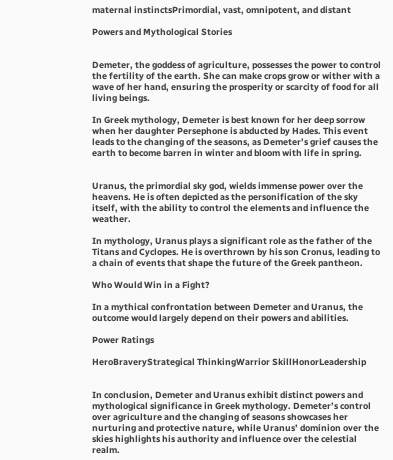maternal instinctsPrimordial, vast, omnipotent, and distant

Powers and Mythological Stories


Demeter, the goddess of agriculture, possesses the power to control the fertility of the earth. She can make crops grow or wither with a wave of her hand, ensuring the prosperity or scarcity of food for all living beings.

In Greek mythology, Demeter is best known for her deep sorrow when her daughter Persephone is abducted by Hades. This event leads to the changing of the seasons, as Demeter’s grief causes the earth to become barren in winter and bloom with life in spring.


Uranus, the primordial sky god, wields immense power over the heavens. He is often depicted as the personification of the sky itself, with the ability to control the elements and influence the weather.

In mythology, Uranus plays a significant role as the father of the Titans and Cyclopes. He is overthrown by his son Cronus, leading to a chain of events that shape the future of the Greek pantheon.

Who Would Win in a Fight?

In a mythical confrontation between Demeter and Uranus, the outcome would largely depend on their powers and abilities.

Power Ratings

HeroBraveryStrategical ThinkingWarrior SkillHonorLeadership


In conclusion, Demeter and Uranus exhibit distinct powers and mythological significance in Greek mythology. Demeter’s control over agriculture and the changing of seasons showcases her nurturing and protective nature, while Uranus’ dominion over the skies highlights his authority and influence over the celestial realm.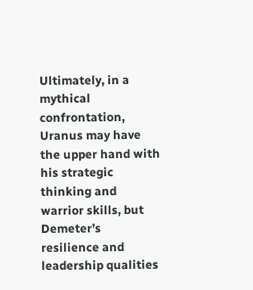Ultimately, in a mythical confrontation, Uranus may have the upper hand with his strategic thinking and warrior skills, but Demeter’s resilience and leadership qualities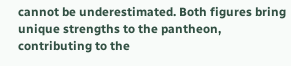cannot be underestimated. Both figures bring unique strengths to the pantheon, contributing to the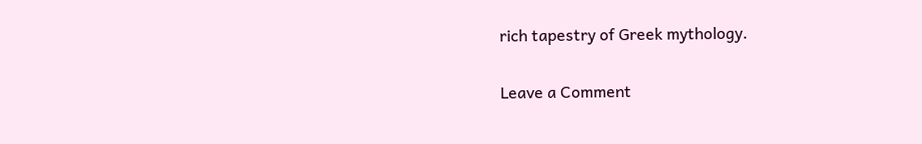rich tapestry of Greek mythology.

Leave a Comment